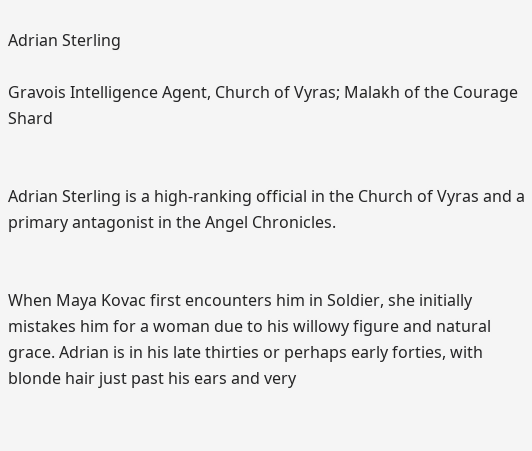Adrian Sterling

Gravois Intelligence Agent, Church of Vyras; Malakh of the Courage Shard


Adrian Sterling is a high-ranking official in the Church of Vyras and a primary antagonist in the Angel Chronicles.


When Maya Kovac first encounters him in Soldier, she initially mistakes him for a woman due to his willowy figure and natural grace. Adrian is in his late thirties or perhaps early forties, with blonde hair just past his ears and very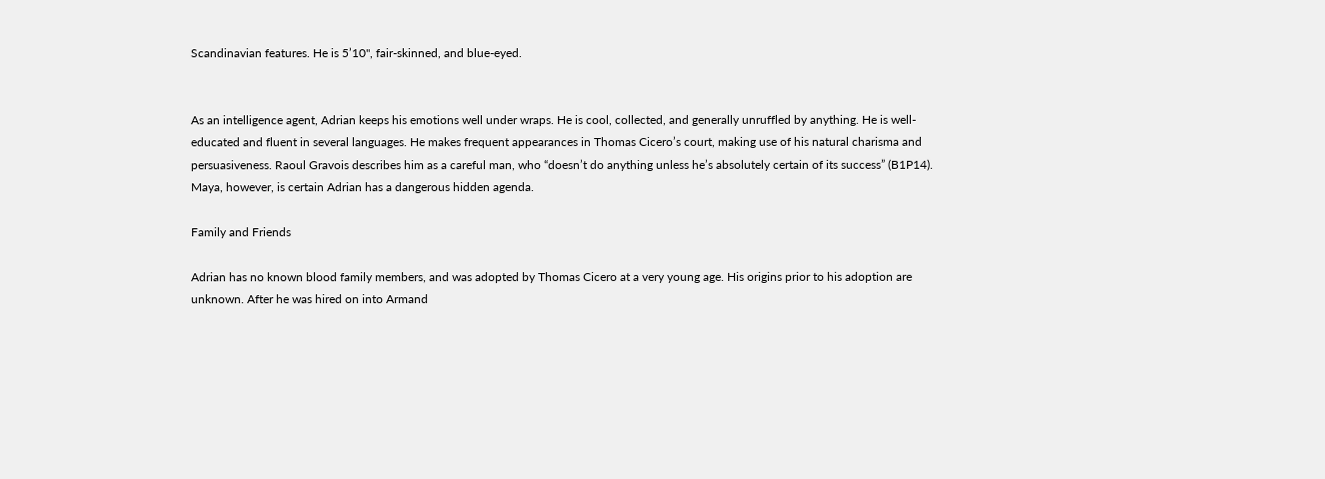Scandinavian features. He is 5’10", fair-skinned, and blue-eyed.


As an intelligence agent, Adrian keeps his emotions well under wraps. He is cool, collected, and generally unruffled by anything. He is well-educated and fluent in several languages. He makes frequent appearances in Thomas Cicero’s court, making use of his natural charisma and persuasiveness. Raoul Gravois describes him as a careful man, who “doesn’t do anything unless he’s absolutely certain of its success” (B1P14). Maya, however, is certain Adrian has a dangerous hidden agenda.

Family and Friends

Adrian has no known blood family members, and was adopted by Thomas Cicero at a very young age. His origins prior to his adoption are unknown. After he was hired on into Armand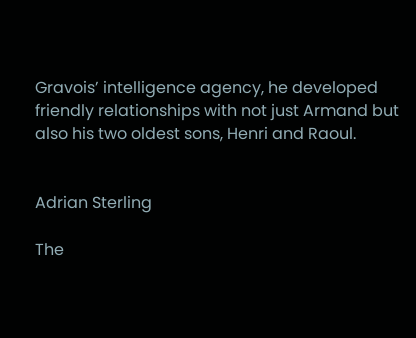Gravois’ intelligence agency, he developed friendly relationships with not just Armand but also his two oldest sons, Henri and Raoul.


Adrian Sterling

The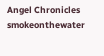Angel Chronicles smokeonthewater